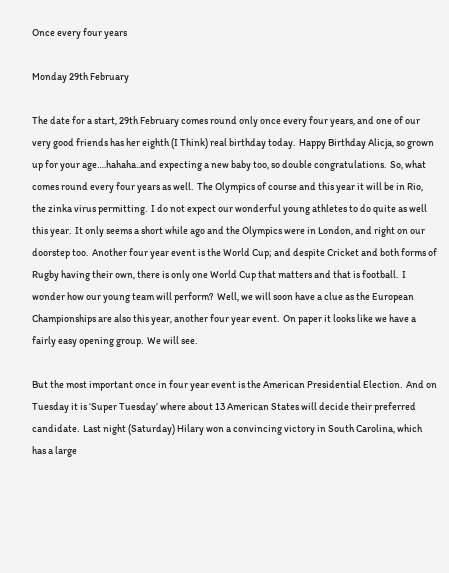Once every four years

Monday 29th February

The date for a start, 29th February comes round only once every four years, and one of our very good friends has her eighth (I Think) real birthday today.  Happy Birthday Alicja, so grown up for your age….hahaha..and expecting a new baby too, so double congratulations.  So, what comes round every four years as well.  The Olympics of course and this year it will be in Rio, the zinka virus permitting.  I do not expect our wonderful young athletes to do quite as well this year.  It only seems a short while ago and the Olympics were in London, and right on our doorstep too.  Another four year event is the World Cup; and despite Cricket and both forms of Rugby having their own, there is only one World Cup that matters and that is football.  I wonder how our young team will perform?  Well, we will soon have a clue as the European Championships are also this year, another four year event.  On paper it looks like we have a fairly easy opening group.  We will see.

But the most important once in four year event is the American Presidential Election.  And on Tuesday it is ‘Super Tuesday’ where about 13 American States will decide their preferred candidate.  Last night (Saturday) Hilary won a convincing victory in South Carolina, which has a large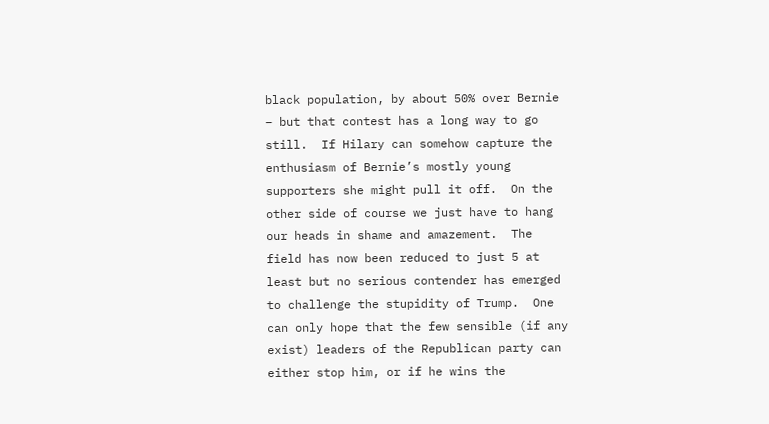black population, by about 50% over Bernie – but that contest has a long way to go still.  If Hilary can somehow capture the enthusiasm of Bernie’s mostly young supporters she might pull it off.  On the other side of course we just have to hang our heads in shame and amazement.  The field has now been reduced to just 5 at least but no serious contender has emerged to challenge the stupidity of Trump.  One can only hope that the few sensible (if any exist) leaders of the Republican party can either stop him, or if he wins the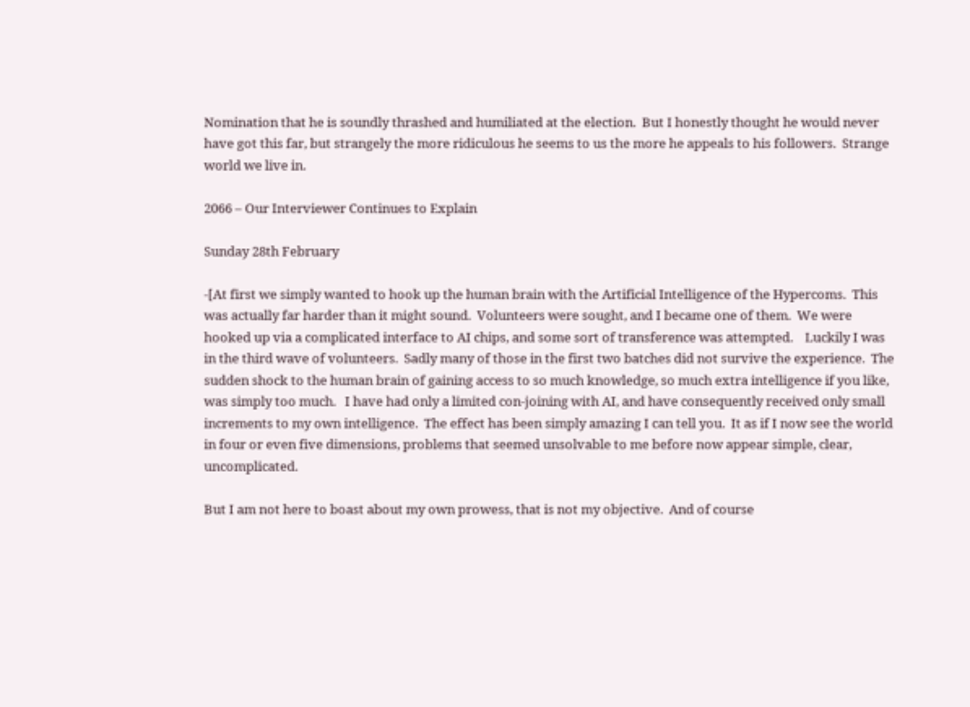Nomination that he is soundly thrashed and humiliated at the election.  But I honestly thought he would never have got this far, but strangely the more ridiculous he seems to us the more he appeals to his followers.  Strange world we live in.

2066 – Our Interviewer Continues to Explain

Sunday 28th February

-[At first we simply wanted to hook up the human brain with the Artificial Intelligence of the Hypercoms.  This was actually far harder than it might sound.  Volunteers were sought, and I became one of them.  We were hooked up via a complicated interface to AI chips, and some sort of transference was attempted.    Luckily I was in the third wave of volunteers.  Sadly many of those in the first two batches did not survive the experience.  The sudden shock to the human brain of gaining access to so much knowledge, so much extra intelligence if you like, was simply too much.   I have had only a limited con-joining with AI, and have consequently received only small increments to my own intelligence.  The effect has been simply amazing I can tell you.  It as if I now see the world in four or even five dimensions, problems that seemed unsolvable to me before now appear simple, clear, uncomplicated.

But I am not here to boast about my own prowess, that is not my objective.  And of course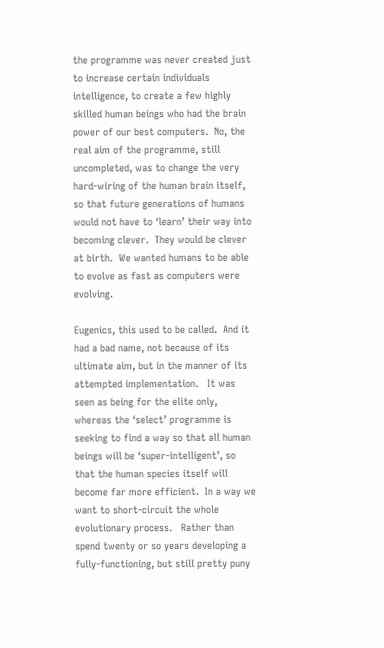the programme was never created just to increase certain individuals intelligence, to create a few highly skilled human beings who had the brain power of our best computers.  No, the real aim of the programme, still uncompleted, was to change the very hard-wiring of the human brain itself, so that future generations of humans would not have to ‘learn’ their way into becoming clever.  They would be clever at birth.  We wanted humans to be able to evolve as fast as computers were evolving.

Eugenics, this used to be called.  And it had a bad name, not because of its ultimate aim, but in the manner of its attempted implementation.   It was seen as being for the elite only, whereas the ‘select’ programme is seeking to find a way so that all human beings will be ‘super-intelligent’, so that the human species itself will become far more efficient.  In a way we want to short-circuit the whole evolutionary process.   Rather than spend twenty or so years developing a fully-functioning, but still pretty puny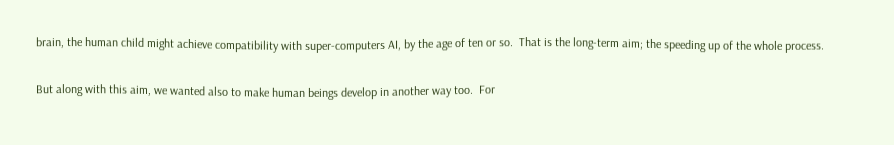brain, the human child might achieve compatibility with super-computers AI, by the age of ten or so.  That is the long-term aim; the speeding up of the whole process.

But along with this aim, we wanted also to make human beings develop in another way too.  For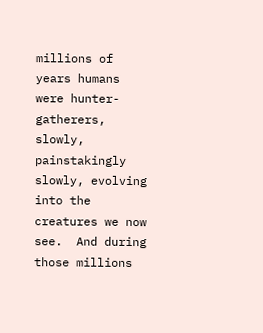millions of years humans were hunter-gatherers, slowly, painstakingly slowly, evolving into the creatures we now see.  And during those millions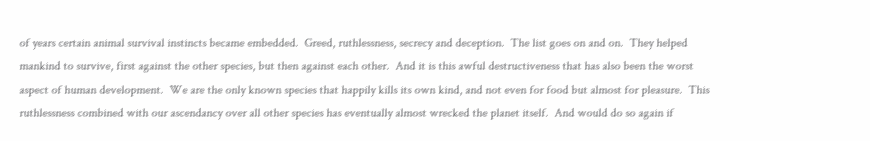of years certain animal survival instincts became embedded.  Greed, ruthlessness, secrecy and deception.  The list goes on and on.  They helped mankind to survive, first against the other species, but then against each other.  And it is this awful destructiveness that has also been the worst aspect of human development.  We are the only known species that happily kills its own kind, and not even for food but almost for pleasure.  This ruthlessness combined with our ascendancy over all other species has eventually almost wrecked the planet itself.  And would do so again if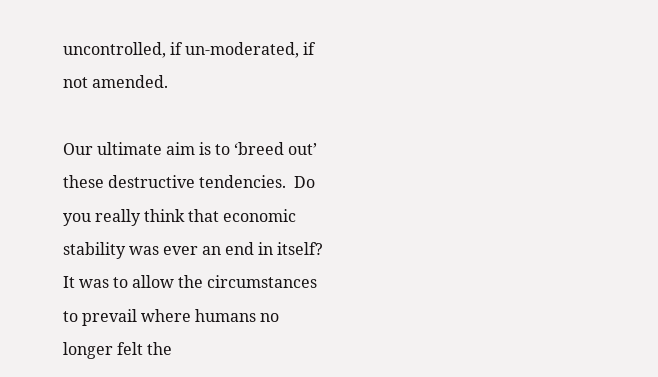uncontrolled, if un-moderated, if not amended.

Our ultimate aim is to ‘breed out’ these destructive tendencies.  Do you really think that economic stability was ever an end in itself?  It was to allow the circumstances to prevail where humans no longer felt the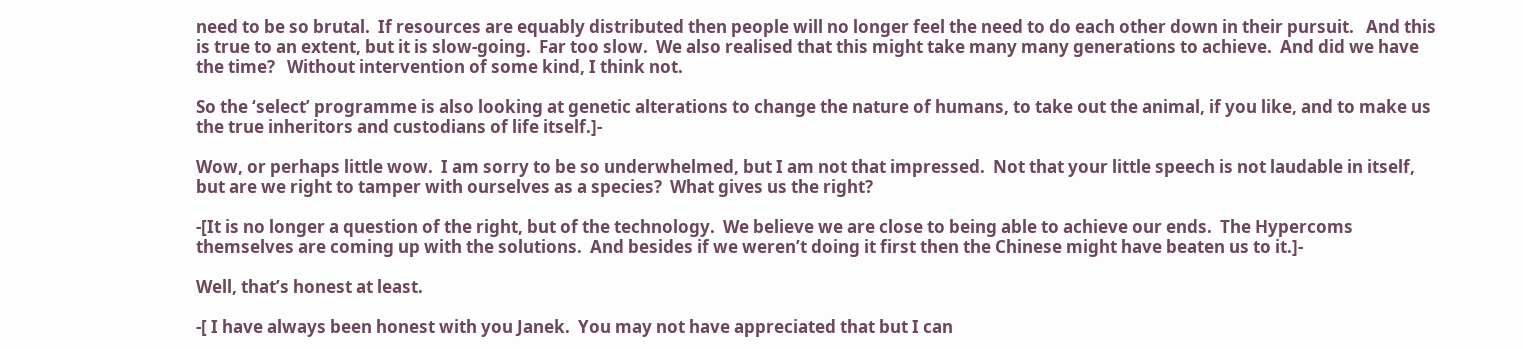need to be so brutal.  If resources are equably distributed then people will no longer feel the need to do each other down in their pursuit.   And this is true to an extent, but it is slow-going.  Far too slow.  We also realised that this might take many many generations to achieve.  And did we have the time?   Without intervention of some kind, I think not.

So the ‘select’ programme is also looking at genetic alterations to change the nature of humans, to take out the animal, if you like, and to make us the true inheritors and custodians of life itself.]-

Wow, or perhaps little wow.  I am sorry to be so underwhelmed, but I am not that impressed.  Not that your little speech is not laudable in itself, but are we right to tamper with ourselves as a species?  What gives us the right?

-[It is no longer a question of the right, but of the technology.  We believe we are close to being able to achieve our ends.  The Hypercoms themselves are coming up with the solutions.  And besides if we weren’t doing it first then the Chinese might have beaten us to it.]-

Well, that’s honest at least.

-[ I have always been honest with you Janek.  You may not have appreciated that but I can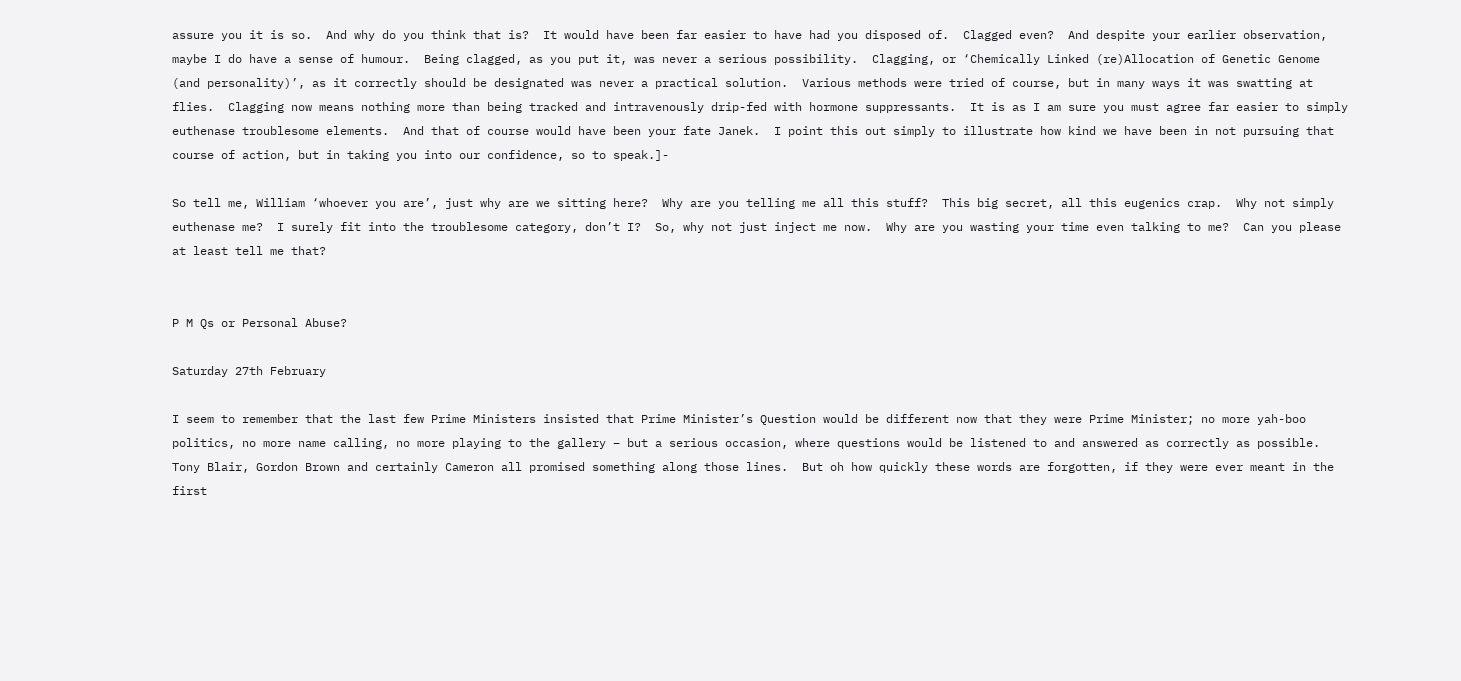assure you it is so.  And why do you think that is?  It would have been far easier to have had you disposed of.  Clagged even?  And despite your earlier observation, maybe I do have a sense of humour.  Being clagged, as you put it, was never a serious possibility.  Clagging, or ‘Chemically Linked (re)Allocation of Genetic Genome (and personality)’, as it correctly should be designated was never a practical solution.  Various methods were tried of course, but in many ways it was swatting at flies.  Clagging now means nothing more than being tracked and intravenously drip-fed with hormone suppressants.  It is as I am sure you must agree far easier to simply euthenase troublesome elements.  And that of course would have been your fate Janek.  I point this out simply to illustrate how kind we have been in not pursuing that course of action, but in taking you into our confidence, so to speak.]-

So tell me, William ‘whoever you are’, just why are we sitting here?  Why are you telling me all this stuff?  This big secret, all this eugenics crap.  Why not simply euthenase me?  I surely fit into the troublesome category, don’t I?  So, why not just inject me now.  Why are you wasting your time even talking to me?  Can you please at least tell me that?


P M Qs or Personal Abuse?

Saturday 27th February

I seem to remember that the last few Prime Ministers insisted that Prime Minister’s Question would be different now that they were Prime Minister; no more yah-boo politics, no more name calling, no more playing to the gallery – but a serious occasion, where questions would be listened to and answered as correctly as possible.  Tony Blair, Gordon Brown and certainly Cameron all promised something along those lines.  But oh how quickly these words are forgotten, if they were ever meant in the first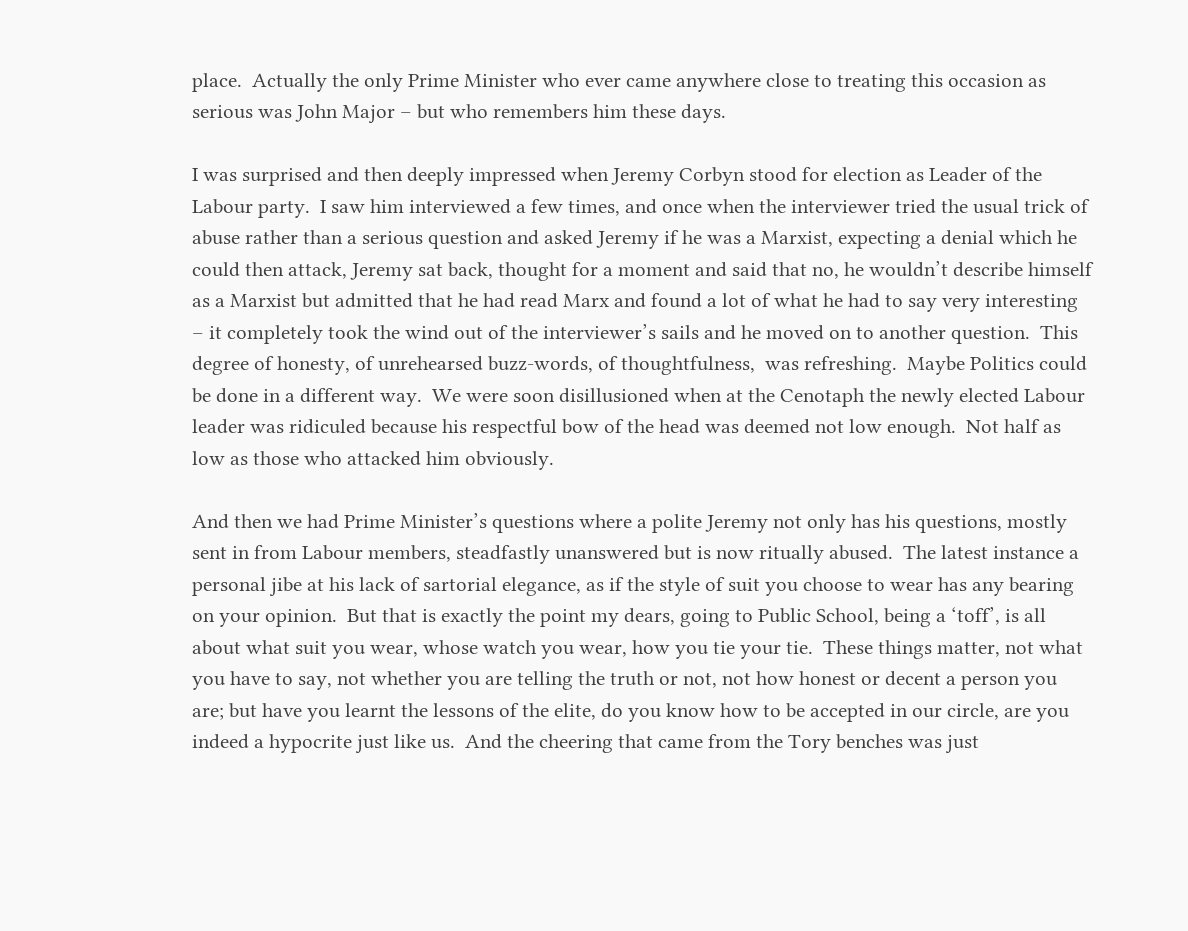place.  Actually the only Prime Minister who ever came anywhere close to treating this occasion as serious was John Major – but who remembers him these days.

I was surprised and then deeply impressed when Jeremy Corbyn stood for election as Leader of the Labour party.  I saw him interviewed a few times, and once when the interviewer tried the usual trick of abuse rather than a serious question and asked Jeremy if he was a Marxist, expecting a denial which he could then attack, Jeremy sat back, thought for a moment and said that no, he wouldn’t describe himself as a Marxist but admitted that he had read Marx and found a lot of what he had to say very interesting – it completely took the wind out of the interviewer’s sails and he moved on to another question.  This degree of honesty, of unrehearsed buzz-words, of thoughtfulness,  was refreshing.  Maybe Politics could be done in a different way.  We were soon disillusioned when at the Cenotaph the newly elected Labour leader was ridiculed because his respectful bow of the head was deemed not low enough.  Not half as low as those who attacked him obviously.

And then we had Prime Minister’s questions where a polite Jeremy not only has his questions, mostly sent in from Labour members, steadfastly unanswered but is now ritually abused.  The latest instance a personal jibe at his lack of sartorial elegance, as if the style of suit you choose to wear has any bearing on your opinion.  But that is exactly the point my dears, going to Public School, being a ‘toff’, is all about what suit you wear, whose watch you wear, how you tie your tie.  These things matter, not what you have to say, not whether you are telling the truth or not, not how honest or decent a person you are; but have you learnt the lessons of the elite, do you know how to be accepted in our circle, are you indeed a hypocrite just like us.  And the cheering that came from the Tory benches was just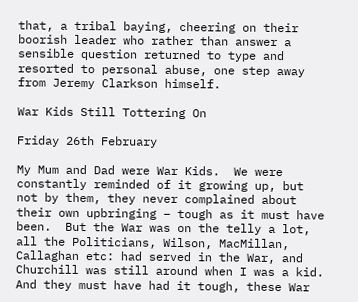that, a tribal baying, cheering on their boorish leader who rather than answer a sensible question returned to type and resorted to personal abuse, one step away from Jeremy Clarkson himself.

War Kids Still Tottering On

Friday 26th February

My Mum and Dad were War Kids.  We were constantly reminded of it growing up, but not by them, they never complained about their own upbringing – tough as it must have been.  But the War was on the telly a lot, all the Politicians, Wilson, MacMillan, Callaghan etc: had served in the War, and Churchill was still around when I was a kid.  And they must have had it tough, these War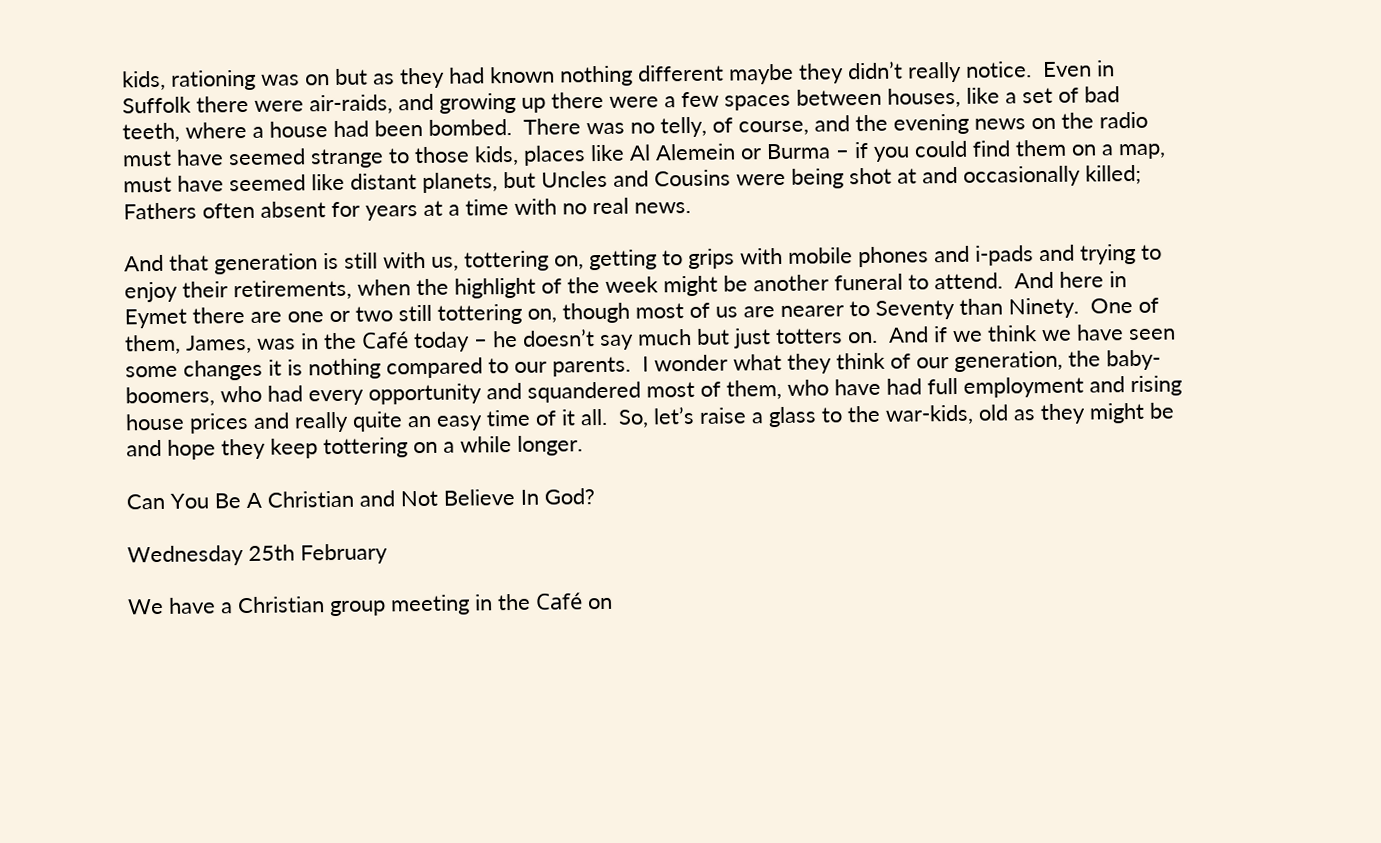kids, rationing was on but as they had known nothing different maybe they didn’t really notice.  Even in Suffolk there were air-raids, and growing up there were a few spaces between houses, like a set of bad teeth, where a house had been bombed.  There was no telly, of course, and the evening news on the radio must have seemed strange to those kids, places like Al Alemein or Burma – if you could find them on a map, must have seemed like distant planets, but Uncles and Cousins were being shot at and occasionally killed; Fathers often absent for years at a time with no real news.

And that generation is still with us, tottering on, getting to grips with mobile phones and i-pads and trying to enjoy their retirements, when the highlight of the week might be another funeral to attend.  And here in Eymet there are one or two still tottering on, though most of us are nearer to Seventy than Ninety.  One of them, James, was in the Café today – he doesn’t say much but just totters on.  And if we think we have seen some changes it is nothing compared to our parents.  I wonder what they think of our generation, the baby-boomers, who had every opportunity and squandered most of them, who have had full employment and rising house prices and really quite an easy time of it all.  So, let’s raise a glass to the war-kids, old as they might be and hope they keep tottering on a while longer.

Can You Be A Christian and Not Believe In God?

Wednesday 25th February

We have a Christian group meeting in the Café on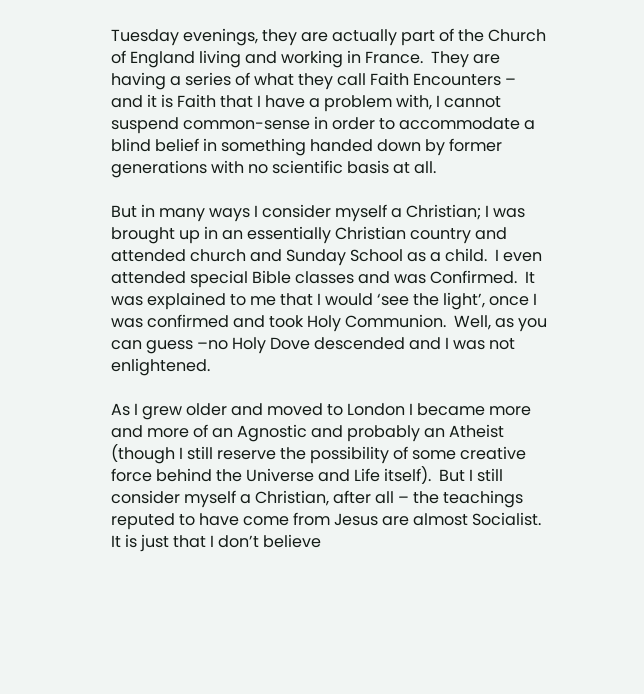Tuesday evenings, they are actually part of the Church of England living and working in France.  They are having a series of what they call Faith Encounters – and it is Faith that I have a problem with, I cannot suspend common-sense in order to accommodate a blind belief in something handed down by former generations with no scientific basis at all.

But in many ways I consider myself a Christian; I was brought up in an essentially Christian country and attended church and Sunday School as a child.  I even attended special Bible classes and was Confirmed.  It was explained to me that I would ‘see the light’, once I was confirmed and took Holy Communion.  Well, as you can guess –no Holy Dove descended and I was not enlightened.

As I grew older and moved to London I became more and more of an Agnostic and probably an Atheist (though I still reserve the possibility of some creative force behind the Universe and Life itself).  But I still consider myself a Christian, after all – the teachings reputed to have come from Jesus are almost Socialist.  It is just that I don’t believe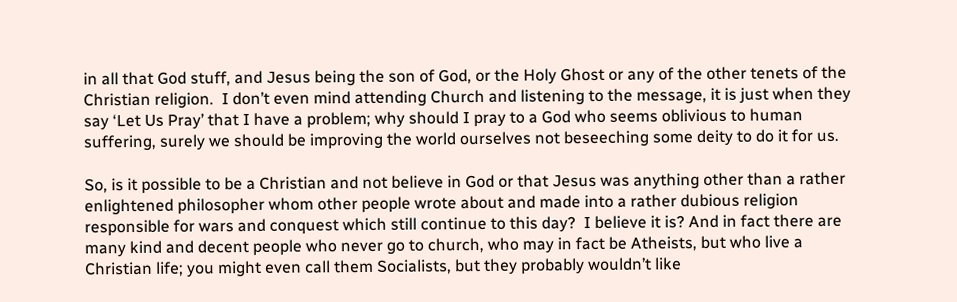in all that God stuff, and Jesus being the son of God, or the Holy Ghost or any of the other tenets of the Christian religion.  I don’t even mind attending Church and listening to the message, it is just when they say ‘Let Us Pray’ that I have a problem; why should I pray to a God who seems oblivious to human suffering, surely we should be improving the world ourselves not beseeching some deity to do it for us.

So, is it possible to be a Christian and not believe in God or that Jesus was anything other than a rather enlightened philosopher whom other people wrote about and made into a rather dubious religion responsible for wars and conquest which still continue to this day?  I believe it is? And in fact there are many kind and decent people who never go to church, who may in fact be Atheists, but who live a Christian life; you might even call them Socialists, but they probably wouldn’t like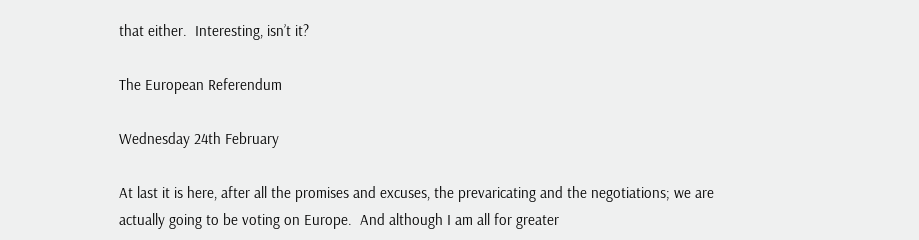that either.  Interesting, isn’t it?

The European Referendum

Wednesday 24th February

At last it is here, after all the promises and excuses, the prevaricating and the negotiations; we are actually going to be voting on Europe.  And although I am all for greater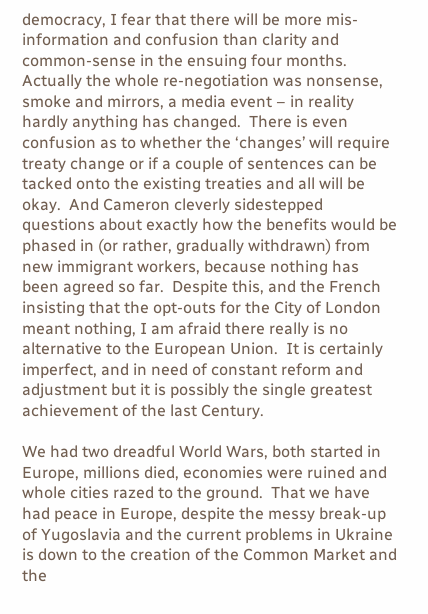democracy, I fear that there will be more mis-information and confusion than clarity and common-sense in the ensuing four months.  Actually the whole re-negotiation was nonsense, smoke and mirrors, a media event – in reality hardly anything has changed.  There is even confusion as to whether the ‘changes’ will require treaty change or if a couple of sentences can be tacked onto the existing treaties and all will be okay.  And Cameron cleverly sidestepped questions about exactly how the benefits would be phased in (or rather, gradually withdrawn) from new immigrant workers, because nothing has been agreed so far.  Despite this, and the French insisting that the opt-outs for the City of London meant nothing, I am afraid there really is no alternative to the European Union.  It is certainly imperfect, and in need of constant reform and adjustment but it is possibly the single greatest achievement of the last Century.

We had two dreadful World Wars, both started in Europe, millions died, economies were ruined and whole cities razed to the ground.  That we have had peace in Europe, despite the messy break-up of Yugoslavia and the current problems in Ukraine is down to the creation of the Common Market and the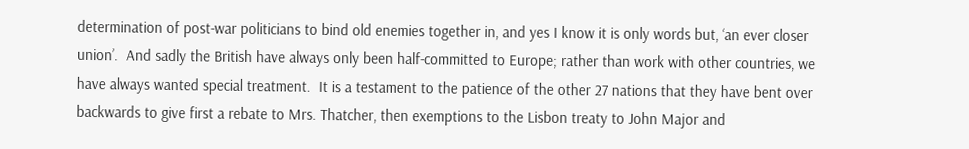determination of post-war politicians to bind old enemies together in, and yes I know it is only words but, ‘an ever closer union’.  And sadly the British have always only been half-committed to Europe; rather than work with other countries, we have always wanted special treatment.  It is a testament to the patience of the other 27 nations that they have bent over backwards to give first a rebate to Mrs. Thatcher, then exemptions to the Lisbon treaty to John Major and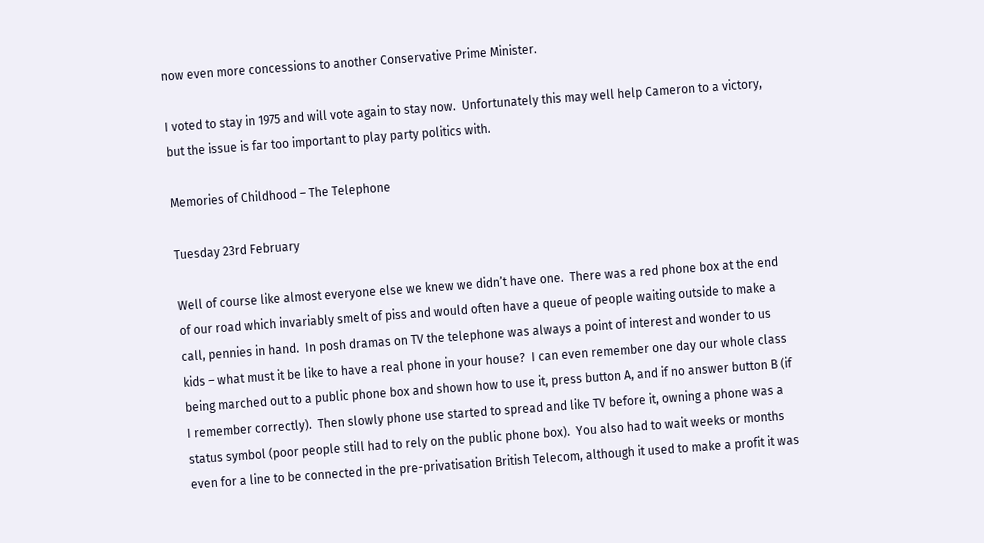now even more concessions to another Conservative Prime Minister.

I voted to stay in 1975 and will vote again to stay now.  Unfortunately this may well help Cameron to a victory, but the issue is far too important to play party politics with.

Memories of Childhood – The Telephone

Tuesday 23rd February

Well of course like almost everyone else we knew we didn’t have one.  There was a red phone box at the end of our road which invariably smelt of piss and would often have a queue of people waiting outside to make a call, pennies in hand.  In posh dramas on TV the telephone was always a point of interest and wonder to us kids – what must it be like to have a real phone in your house?  I can even remember one day our whole class being marched out to a public phone box and shown how to use it, press button A, and if no answer button B (if I remember correctly).  Then slowly phone use started to spread and like TV before it, owning a phone was a status symbol (poor people still had to rely on the public phone box).  You also had to wait weeks or months even for a line to be connected in the pre-privatisation British Telecom, although it used to make a profit it was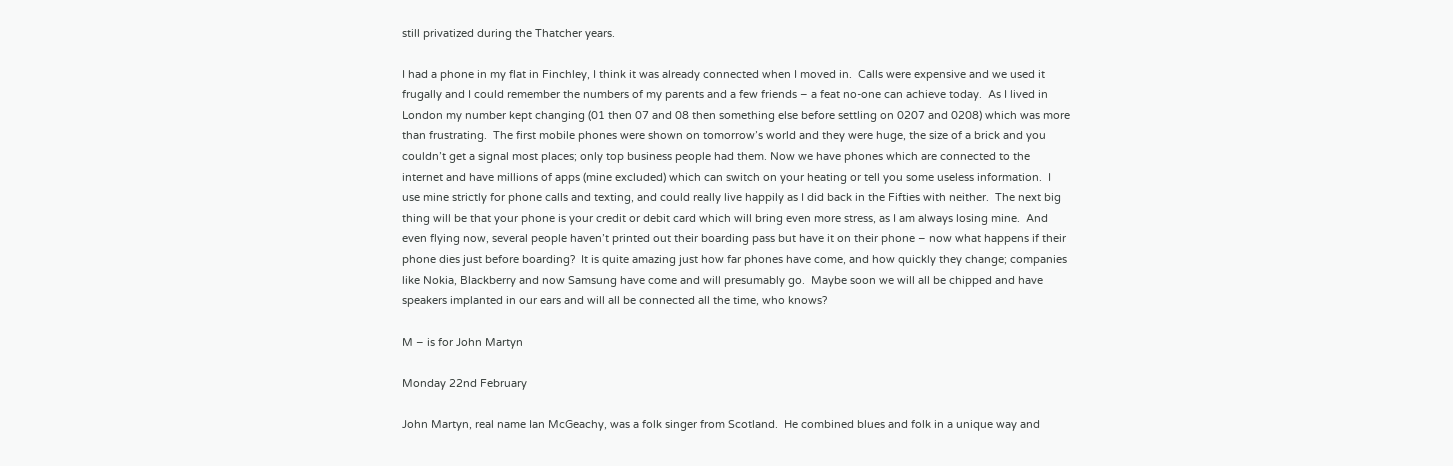still privatized during the Thatcher years.

I had a phone in my flat in Finchley, I think it was already connected when I moved in.  Calls were expensive and we used it frugally and I could remember the numbers of my parents and a few friends – a feat no-one can achieve today.  As I lived in London my number kept changing (01 then 07 and 08 then something else before settling on 0207 and 0208) which was more than frustrating.  The first mobile phones were shown on tomorrow’s world and they were huge, the size of a brick and you couldn’t get a signal most places; only top business people had them. Now we have phones which are connected to the internet and have millions of apps (mine excluded) which can switch on your heating or tell you some useless information.  I use mine strictly for phone calls and texting, and could really live happily as I did back in the Fifties with neither.  The next big thing will be that your phone is your credit or debit card which will bring even more stress, as I am always losing mine.  And even flying now, several people haven’t printed out their boarding pass but have it on their phone – now what happens if their phone dies just before boarding?  It is quite amazing just how far phones have come, and how quickly they change; companies like Nokia, Blackberry and now Samsung have come and will presumably go.  Maybe soon we will all be chipped and have speakers implanted in our ears and will all be connected all the time, who knows?

M – is for John Martyn

Monday 22nd February

John Martyn, real name Ian McGeachy, was a folk singer from Scotland.  He combined blues and folk in a unique way and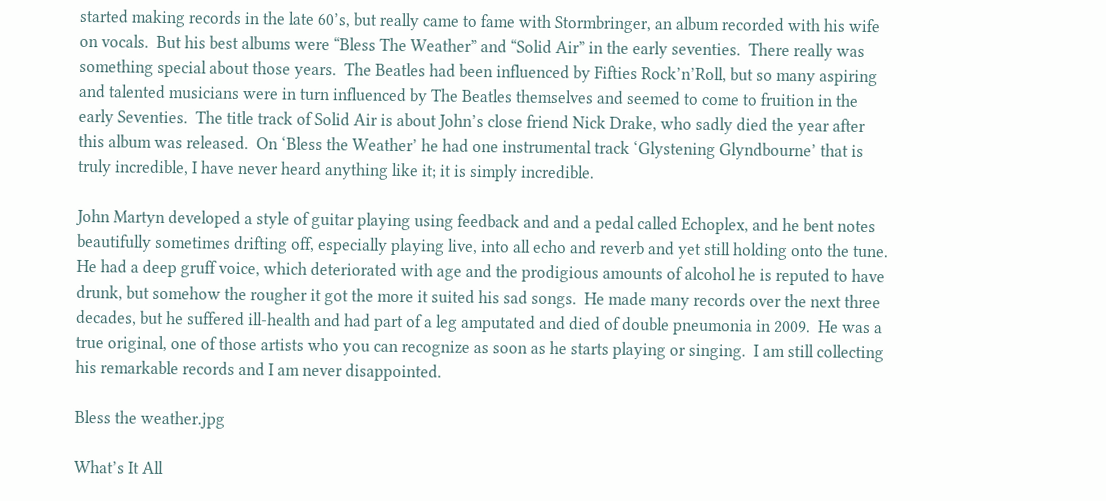started making records in the late 60’s, but really came to fame with Stormbringer, an album recorded with his wife on vocals.  But his best albums were “Bless The Weather” and “Solid Air” in the early seventies.  There really was something special about those years.  The Beatles had been influenced by Fifties Rock’n’Roll, but so many aspiring and talented musicians were in turn influenced by The Beatles themselves and seemed to come to fruition in the early Seventies.  The title track of Solid Air is about John’s close friend Nick Drake, who sadly died the year after this album was released.  On ‘Bless the Weather’ he had one instrumental track ‘Glystening Glyndbourne’ that is truly incredible, I have never heard anything like it; it is simply incredible.

John Martyn developed a style of guitar playing using feedback and and a pedal called Echoplex, and he bent notes beautifully sometimes drifting off, especially playing live, into all echo and reverb and yet still holding onto the tune.  He had a deep gruff voice, which deteriorated with age and the prodigious amounts of alcohol he is reputed to have drunk, but somehow the rougher it got the more it suited his sad songs.  He made many records over the next three decades, but he suffered ill-health and had part of a leg amputated and died of double pneumonia in 2009.  He was a true original, one of those artists who you can recognize as soon as he starts playing or singing.  I am still collecting his remarkable records and I am never disappointed.

Bless the weather.jpg

What’s It All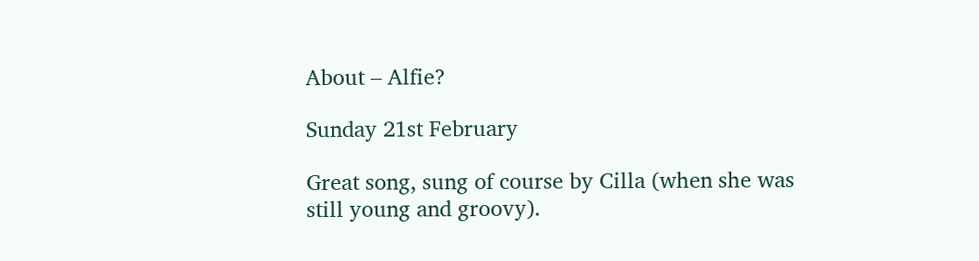About – Alfie?

Sunday 21st February

Great song, sung of course by Cilla (when she was still young and groovy).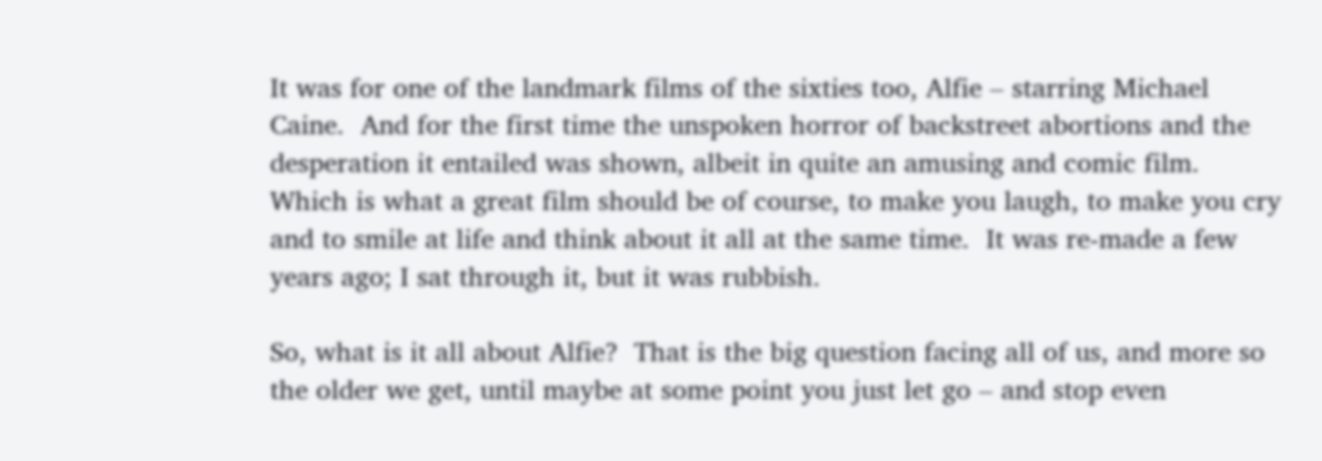It was for one of the landmark films of the sixties too, Alfie – starring Michael Caine.  And for the first time the unspoken horror of backstreet abortions and the desperation it entailed was shown, albeit in quite an amusing and comic film.  Which is what a great film should be of course, to make you laugh, to make you cry and to smile at life and think about it all at the same time.  It was re-made a few years ago; I sat through it, but it was rubbish.

So, what is it all about Alfie?  That is the big question facing all of us, and more so the older we get, until maybe at some point you just let go – and stop even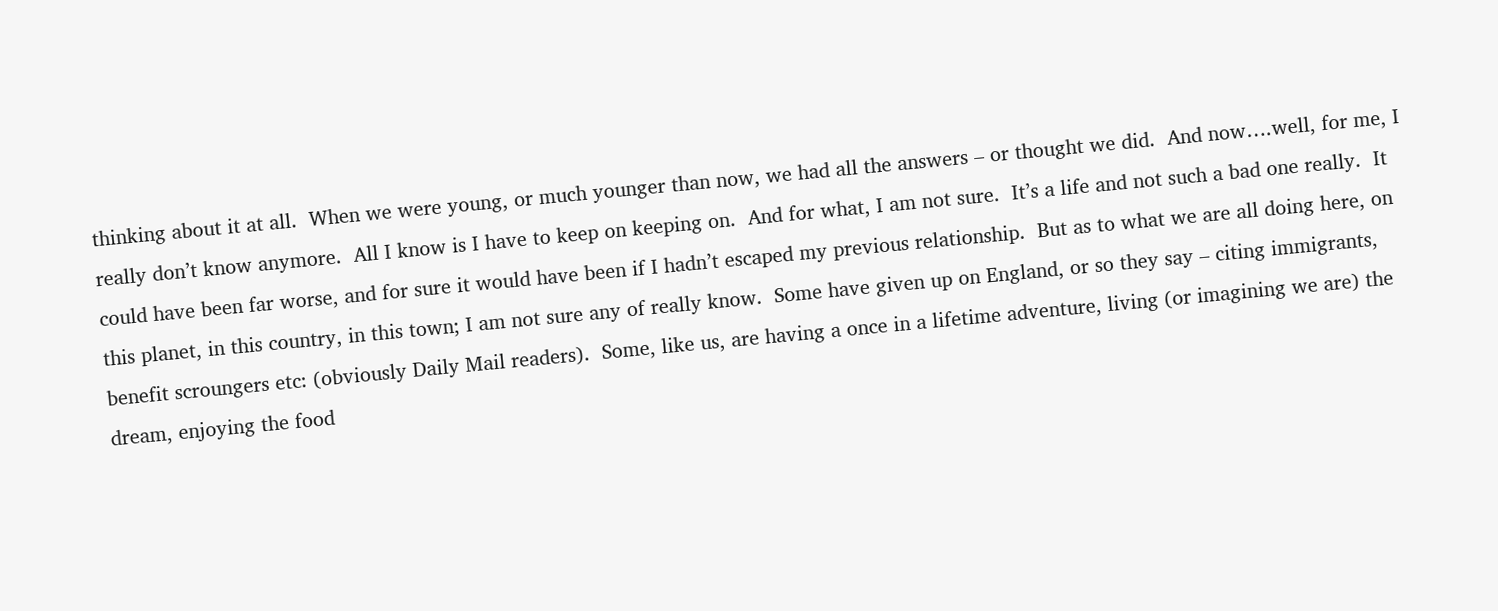thinking about it at all.  When we were young, or much younger than now, we had all the answers – or thought we did.  And now….well, for me, I really don’t know anymore.  All I know is I have to keep on keeping on.  And for what, I am not sure.  It’s a life and not such a bad one really.  It could have been far worse, and for sure it would have been if I hadn’t escaped my previous relationship.  But as to what we are all doing here, on this planet, in this country, in this town; I am not sure any of really know.  Some have given up on England, or so they say – citing immigrants, benefit scroungers etc: (obviously Daily Mail readers).  Some, like us, are having a once in a lifetime adventure, living (or imagining we are) the dream, enjoying the food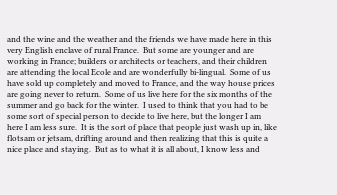and the wine and the weather and the friends we have made here in this very English enclave of rural France.  But some are younger and are working in France; builders or architects or teachers, and their children are attending the local Ecole and are wonderfully bi-lingual.  Some of us have sold up completely and moved to France, and the way house prices are going never to return.  Some of us live here for the six months of the summer and go back for the winter.  I used to think that you had to be some sort of special person to decide to live here, but the longer I am here I am less sure.  It is the sort of place that people just wash up in, like flotsam or jetsam, drifting around and then realizing that this is quite a nice place and staying.  But as to what it is all about, I know less and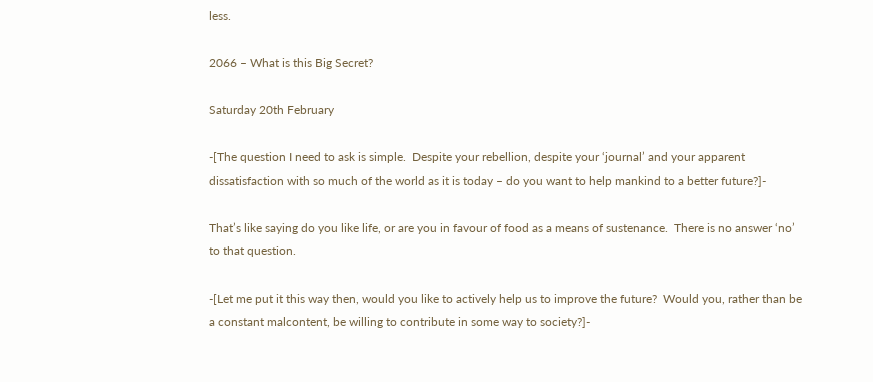less.

2066 – What is this Big Secret?

Saturday 20th February

-[The question I need to ask is simple.  Despite your rebellion, despite your ‘journal’ and your apparent dissatisfaction with so much of the world as it is today – do you want to help mankind to a better future?]-

That’s like saying do you like life, or are you in favour of food as a means of sustenance.  There is no answer ‘no’ to that question.

-[Let me put it this way then, would you like to actively help us to improve the future?  Would you, rather than be a constant malcontent, be willing to contribute in some way to society?]-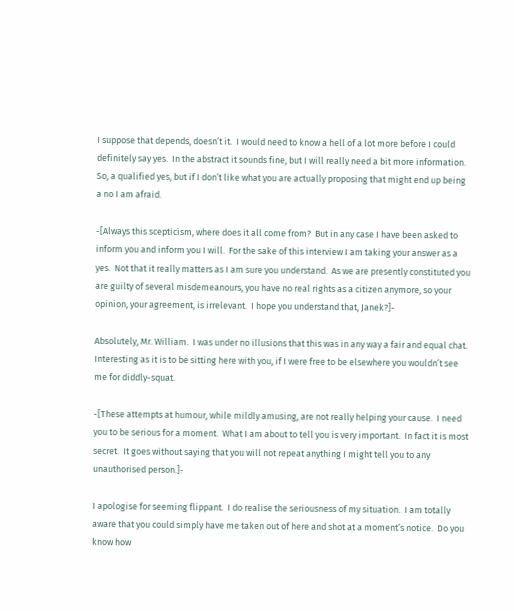I suppose that depends, doesn’t it.  I would need to know a hell of a lot more before I could definitely say yes.  In the abstract it sounds fine, but I will really need a bit more information.  So, a qualified yes, but if I don’t like what you are actually proposing that might end up being a no I am afraid.

-[Always this scepticism, where does it all come from?  But in any case I have been asked to inform you and inform you I will.  For the sake of this interview I am taking your answer as a yes.  Not that it really matters as I am sure you understand.  As we are presently constituted you are guilty of several misdemeanours, you have no real rights as a citizen anymore, so your opinion, your agreement, is irrelevant.  I hope you understand that, Janek?]-

Absolutely, Mr. William.  I was under no illusions that this was in any way a fair and equal chat.  Interesting as it is to be sitting here with you, if I were free to be elsewhere you wouldn’t see me for diddly-squat.

-[These attempts at humour, while mildly amusing, are not really helping your cause.  I need you to be serious for a moment.  What I am about to tell you is very important.  In fact it is most secret.  It goes without saying that you will not repeat anything I might tell you to any unauthorised person.]-

I apologise for seeming flippant.  I do realise the seriousness of my situation.  I am totally aware that you could simply have me taken out of here and shot at a moment’s notice.  Do you know how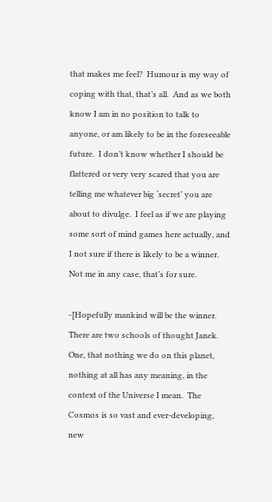that makes me feel?  Humour is my way of coping with that, that’s all.  And as we both know I am in no position to talk to anyone, or am likely to be in the foreseeable future.  I don’t know whether I should be flattered or very very scared that you are telling me whatever big ‘secret’ you are about to divulge.  I feel as if we are playing some sort of mind games here actually, and I not sure if there is likely to be a winner.  Not me in any case, that’s for sure.

-[Hopefully mankind will be the winner.  There are two schools of thought Janek.  One, that nothing we do on this planet, nothing at all has any meaning, in the context of the Universe I mean.  The Cosmos is so vast and ever-developing, new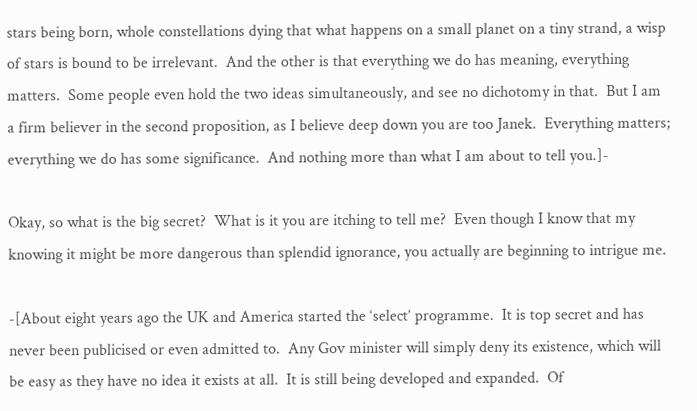stars being born, whole constellations dying that what happens on a small planet on a tiny strand, a wisp of stars is bound to be irrelevant.  And the other is that everything we do has meaning, everything matters.  Some people even hold the two ideas simultaneously, and see no dichotomy in that.  But I am a firm believer in the second proposition, as I believe deep down you are too Janek.  Everything matters; everything we do has some significance.  And nothing more than what I am about to tell you.]-

Okay, so what is the big secret?  What is it you are itching to tell me?  Even though I know that my knowing it might be more dangerous than splendid ignorance, you actually are beginning to intrigue me.

-[About eight years ago the UK and America started the ‘select’ programme.  It is top secret and has never been publicised or even admitted to.  Any Gov minister will simply deny its existence, which will be easy as they have no idea it exists at all.  It is still being developed and expanded.  Of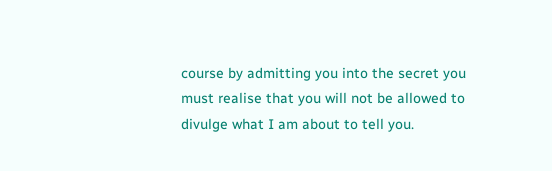course by admitting you into the secret you must realise that you will not be allowed to divulge what I am about to tell you.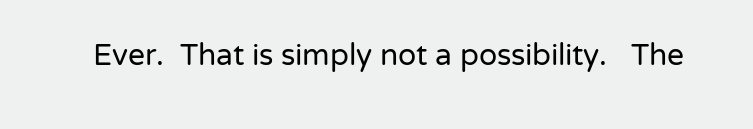Ever.  That is simply not a possibility.   The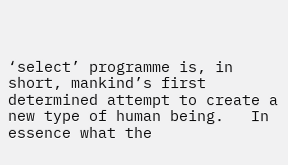‘select’ programme is, in short, mankind’s first determined attempt to create a new type of human being.   In essence what the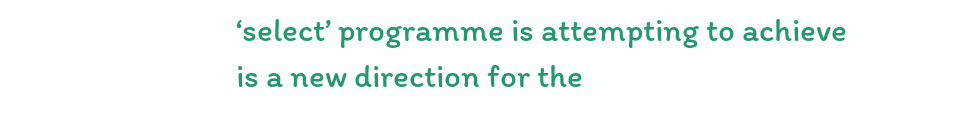‘select’ programme is attempting to achieve is a new direction for the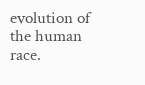evolution of the human race.